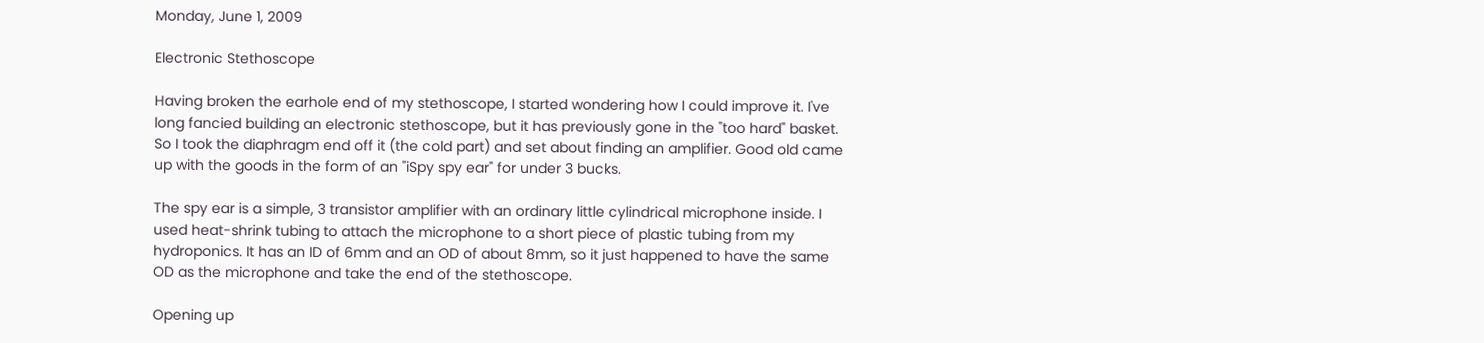Monday, June 1, 2009

Electronic Stethoscope

Having broken the earhole end of my stethoscope, I started wondering how I could improve it. I've long fancied building an electronic stethoscope, but it has previously gone in the "too hard" basket. So I took the diaphragm end off it (the cold part) and set about finding an amplifier. Good old came up with the goods in the form of an "iSpy spy ear" for under 3 bucks.

The spy ear is a simple, 3 transistor amplifier with an ordinary little cylindrical microphone inside. I used heat-shrink tubing to attach the microphone to a short piece of plastic tubing from my hydroponics. It has an ID of 6mm and an OD of about 8mm, so it just happened to have the same OD as the microphone and take the end of the stethoscope.

Opening up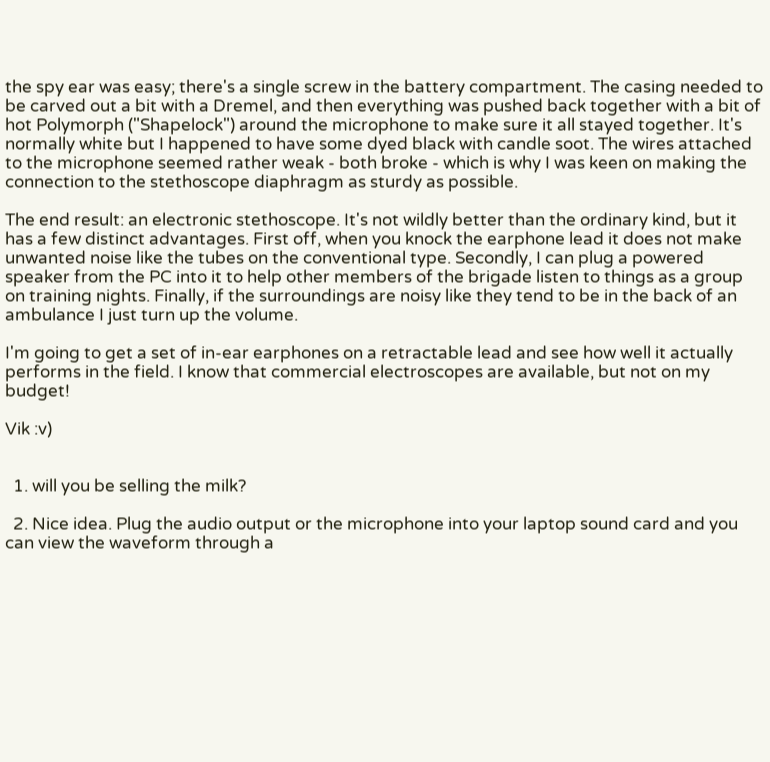the spy ear was easy; there's a single screw in the battery compartment. The casing needed to be carved out a bit with a Dremel, and then everything was pushed back together with a bit of hot Polymorph ("Shapelock") around the microphone to make sure it all stayed together. It's normally white but I happened to have some dyed black with candle soot. The wires attached to the microphone seemed rather weak - both broke - which is why I was keen on making the connection to the stethoscope diaphragm as sturdy as possible.

The end result: an electronic stethoscope. It's not wildly better than the ordinary kind, but it has a few distinct advantages. First off, when you knock the earphone lead it does not make unwanted noise like the tubes on the conventional type. Secondly, I can plug a powered speaker from the PC into it to help other members of the brigade listen to things as a group on training nights. Finally, if the surroundings are noisy like they tend to be in the back of an ambulance I just turn up the volume.

I'm going to get a set of in-ear earphones on a retractable lead and see how well it actually performs in the field. I know that commercial electroscopes are available, but not on my budget!

Vik :v)


  1. will you be selling the milk?

  2. Nice idea. Plug the audio output or the microphone into your laptop sound card and you can view the waveform through a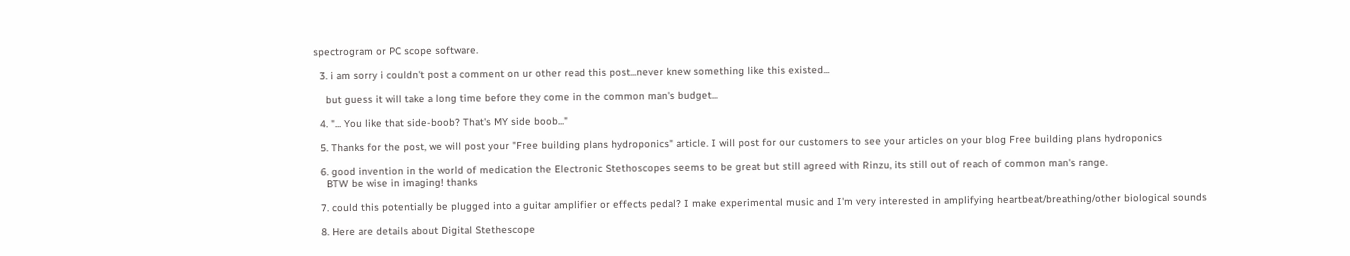spectrogram or PC scope software.

  3. i am sorry i couldn't post a comment on ur other read this post...never knew something like this existed...

    but guess it will take a long time before they come in the common man's budget...

  4. "... You like that side-boob? That's MY side boob..."

  5. Thanks for the post, we will post your "Free building plans hydroponics" article. I will post for our customers to see your articles on your blog Free building plans hydroponics

  6. good invention in the world of medication the Electronic Stethoscopes seems to be great but still agreed with Rinzu, its still out of reach of common man's range.
    BTW be wise in imaging! thanks

  7. could this potentially be plugged into a guitar amplifier or effects pedal? I make experimental music and I'm very interested in amplifying heartbeat/breathing/other biological sounds

  8. Here are details about Digital Stethescope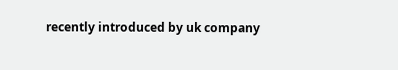recently introduced by uk company